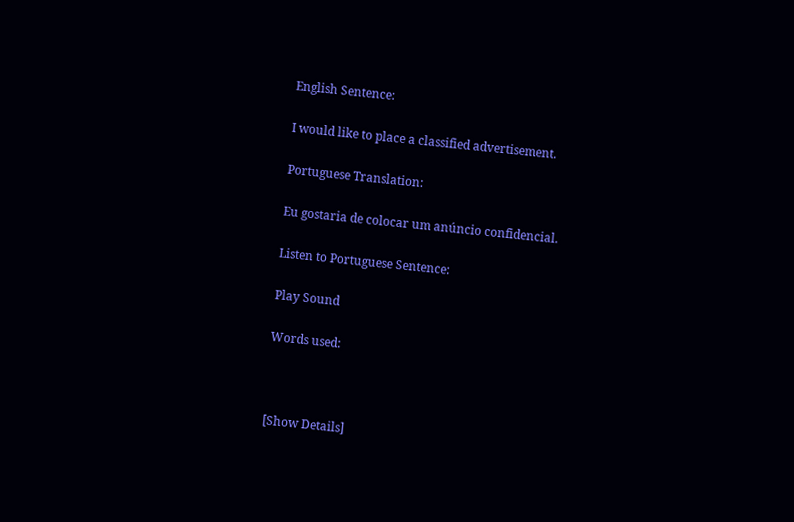English Sentence:

I would like to place a classified advertisement.

Portuguese Translation:

Eu gostaria de colocar um anúncio confidencial.

Listen to Portuguese Sentence:

Play Sound

Words used:



[Show Details]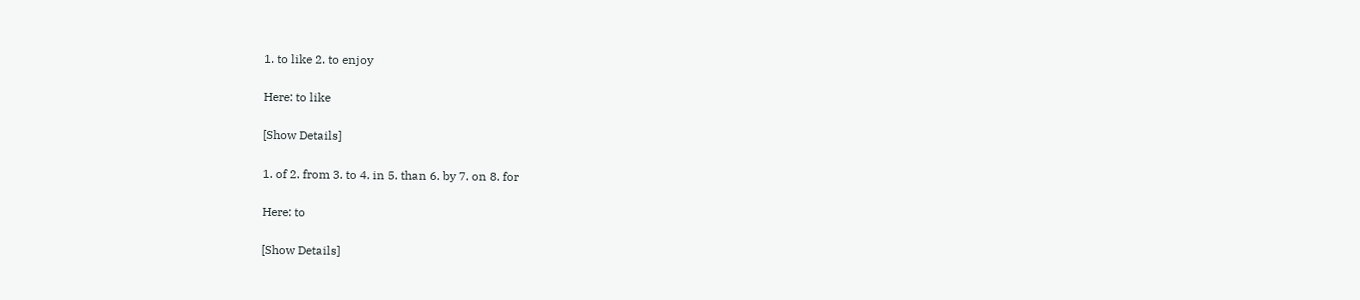1. to like 2. to enjoy

Here: to like

[Show Details]

1. of 2. from 3. to 4. in 5. than 6. by 7. on 8. for

Here: to

[Show Details]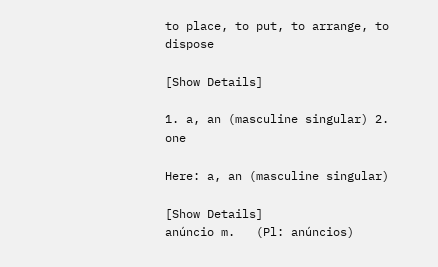to place, to put, to arrange, to dispose

[Show Details]

1. a, an (masculine singular) 2. one

Here: a, an (masculine singular)

[Show Details]
anúncio m.   (Pl: anúncios)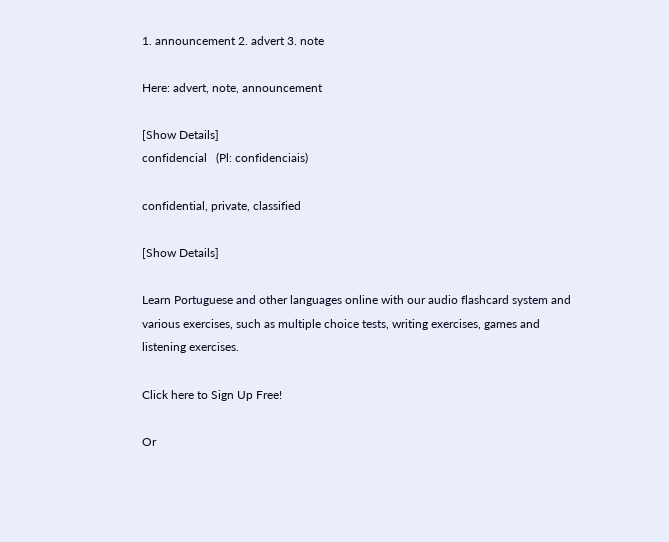1. announcement 2. advert 3. note

Here: advert, note, announcement

[Show Details]
confidencial   (Pl: confidenciais)

confidential, private, classified

[Show Details]

Learn Portuguese and other languages online with our audio flashcard system and various exercises, such as multiple choice tests, writing exercises, games and listening exercises.

Click here to Sign Up Free!

Or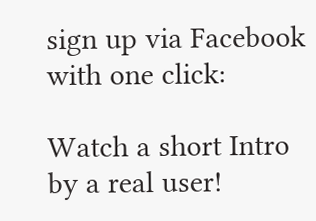sign up via Facebook with one click:

Watch a short Intro by a real user!